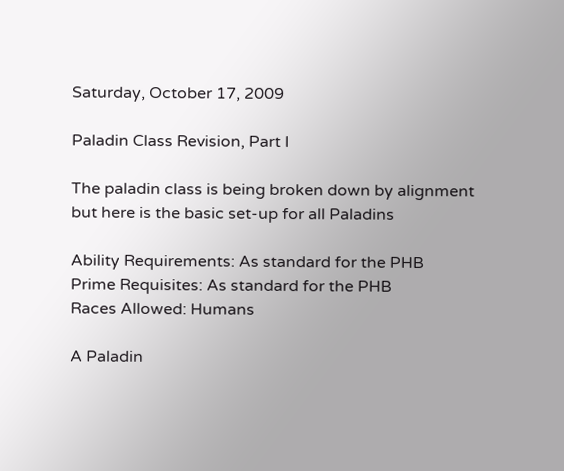Saturday, October 17, 2009

Paladin Class Revision, Part I

The paladin class is being broken down by alignment but here is the basic set-up for all Paladins

Ability Requirements: As standard for the PHB
Prime Requisites: As standard for the PHB
Races Allowed: Humans

A Paladin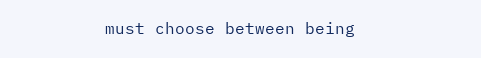must choose between being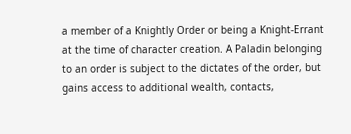a member of a Knightly Order or being a Knight-Errant at the time of character creation. A Paladin belonging to an order is subject to the dictates of the order, but gains access to additional wealth, contacts,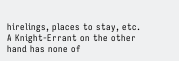hirelings, places to stay, etc. A Knight-Errant on the other hand has none of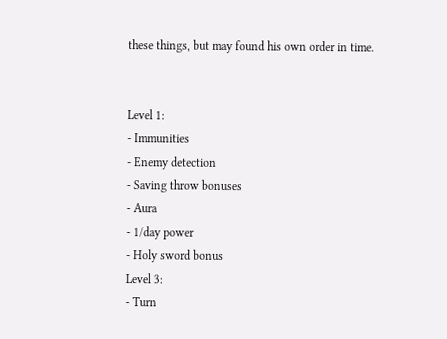these things, but may found his own order in time.


Level 1:
- Immunities
- Enemy detection
- Saving throw bonuses
- Aura
- 1/day power
- Holy sword bonus
Level 3:
- Turn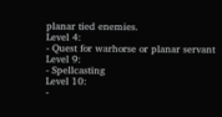planar tied enemies.
Level 4:
- Quest for warhorse or planar servant
Level 9:
- Spellcasting
Level 10:
-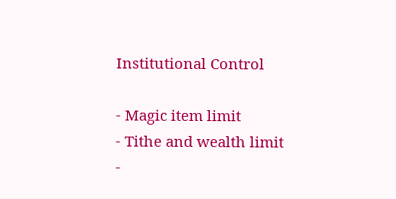Institutional Control

- Magic item limit
- Tithe and wealth limit
-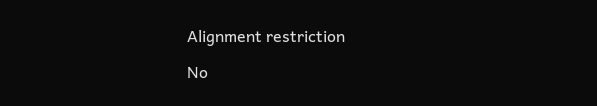Alignment restriction

No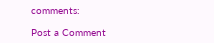comments:

Post a Comment